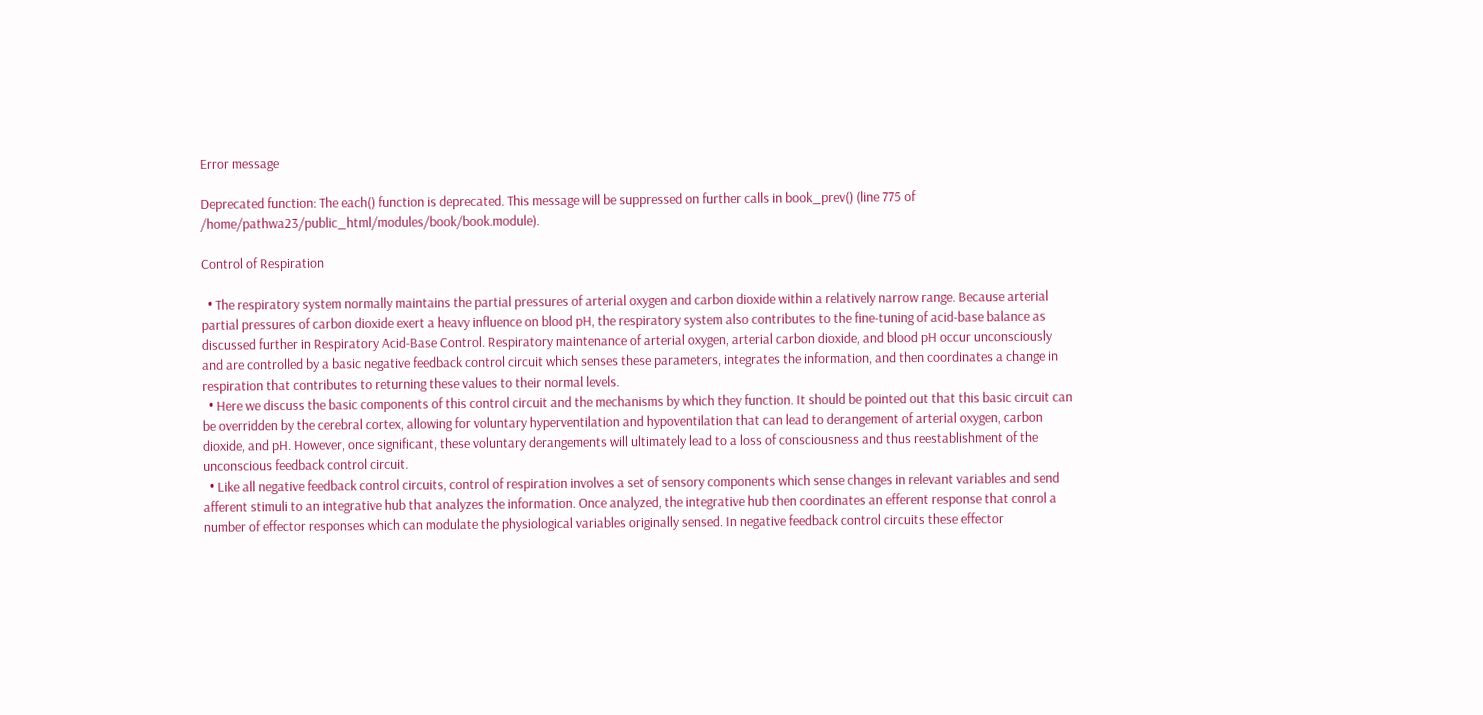Error message

Deprecated function: The each() function is deprecated. This message will be suppressed on further calls in book_prev() (line 775 of /home/pathwa23/public_html/modules/book/book.module).

Control of Respiration

  • The respiratory system normally maintains the partial pressures of arterial oxygen and carbon dioxide within a relatively narrow range. Because arterial partial pressures of carbon dioxide exert a heavy influence on blood pH, the respiratory system also contributes to the fine-tuning of acid-base balance as discussed further in Respiratory Acid-Base Control. Respiratory maintenance of arterial oxygen, arterial carbon dioxide, and blood pH occur unconsciously and are controlled by a basic negative feedback control circuit which senses these parameters, integrates the information, and then coordinates a change in respiration that contributes to returning these values to their normal levels.
  • Here we discuss the basic components of this control circuit and the mechanisms by which they function. It should be pointed out that this basic circuit can be overridden by the cerebral cortex, allowing for voluntary hyperventilation and hypoventilation that can lead to derangement of arterial oxygen, carbon dioxide, and pH. However, once significant, these voluntary derangements will ultimately lead to a loss of consciousness and thus reestablishment of the unconscious feedback control circuit.
  • Like all negative feedback control circuits, control of respiration involves a set of sensory components which sense changes in relevant variables and send afferent stimuli to an integrative hub that analyzes the information. Once analyzed, the integrative hub then coordinates an efferent response that conrol a number of effector responses which can modulate the physiological variables originally sensed. In negative feedback control circuits these effector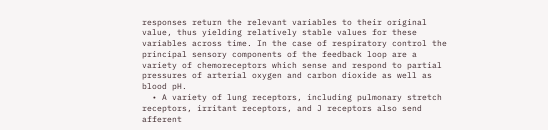responses return the relevant variables to their original value, thus yielding relatively stable values for these variables across time. In the case of respiratory control the principal sensory components of the feedback loop are a variety of chemoreceptors which sense and respond to partial pressures of arterial oxygen and carbon dioxide as well as blood pH.
  • A variety of lung receptors, including pulmonary stretch receptors, irritant receptors, and J receptors also send afferent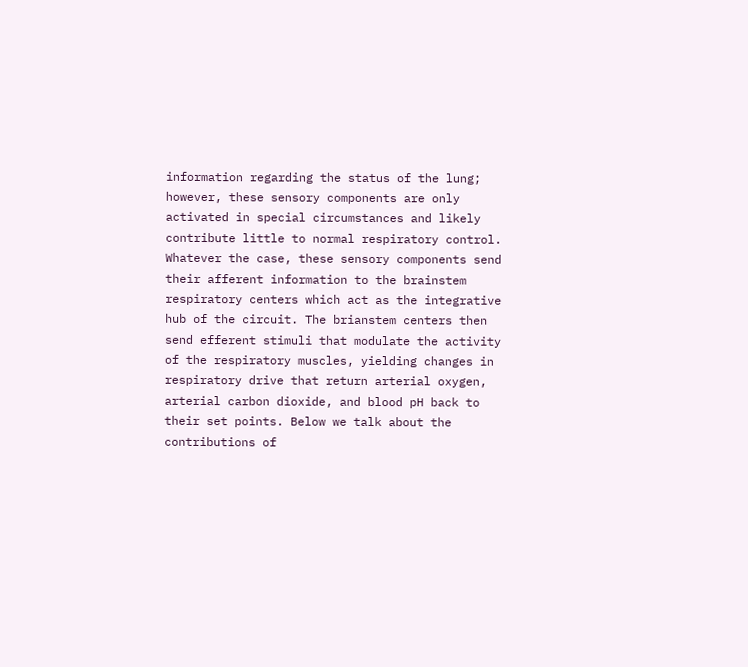information regarding the status of the lung; however, these sensory components are only activated in special circumstances and likely contribute little to normal respiratory control. Whatever the case, these sensory components send their afferent information to the brainstem respiratory centers which act as the integrative hub of the circuit. The brianstem centers then send efferent stimuli that modulate the activity of the respiratory muscles, yielding changes in respiratory drive that return arterial oxygen, arterial carbon dioxide, and blood pH back to their set points. Below we talk about the contributions of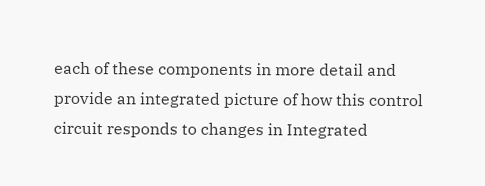each of these components in more detail and provide an integrated picture of how this control circuit responds to changes in Integrated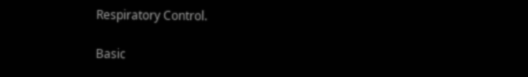Respiratory Control.

Basic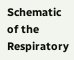Schematic of the Respiratory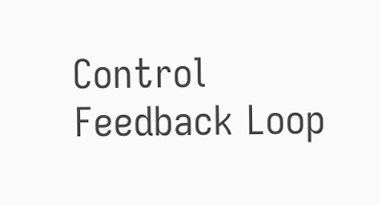Control Feedback Loop